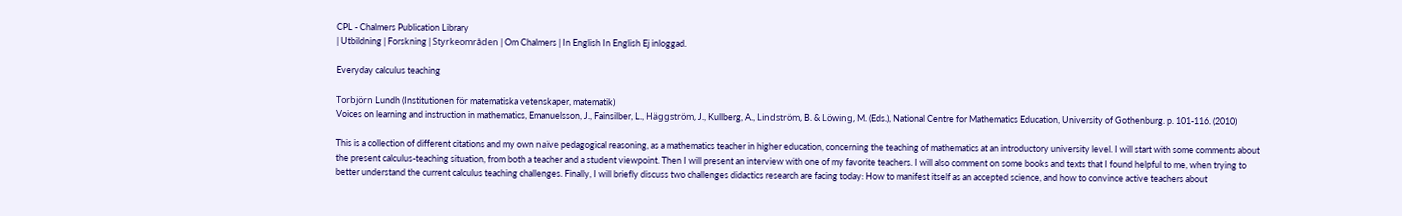CPL - Chalmers Publication Library
| Utbildning | Forskning | Styrkeområden | Om Chalmers | In English In English Ej inloggad.

Everyday calculus teaching

Torbjörn Lundh (Institutionen för matematiska vetenskaper, matematik)
Voices on learning and instruction in mathematics, Emanuelsson, J., Fainsilber, L., Häggström, J., Kullberg, A., Lindström, B. & Löwing, M. (Eds.), National Centre for Mathematics Education, University of Gothenburg. p. 101-116. (2010)

This is a collection of different citations and my own naïve pedagogical reasoning, as a mathematics teacher in higher education, concerning the teaching of mathematics at an introductory university level. I will start with some comments about the present calculus-teaching situation, from both a teacher and a student viewpoint. Then I will present an interview with one of my favorite teachers. I will also comment on some books and texts that I found helpful to me, when trying to better understand the current calculus teaching challenges. Finally, I will briefly discuss two challenges didactics research are facing today: How to manifest itself as an accepted science, and how to convince active teachers about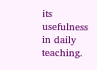its usefulness in daily teaching.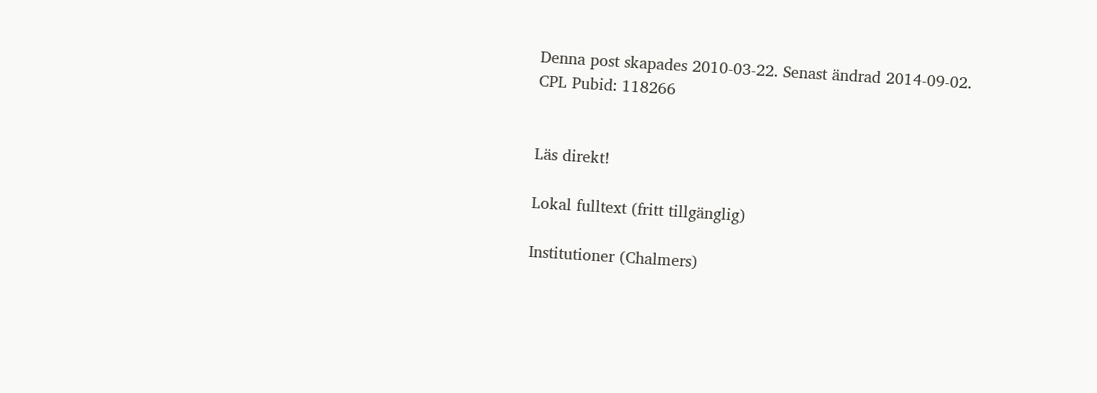Denna post skapades 2010-03-22. Senast ändrad 2014-09-02.
CPL Pubid: 118266


Läs direkt!

Lokal fulltext (fritt tillgänglig)

Institutioner (Chalmers)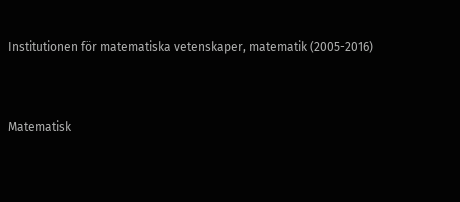Institutionen för matematiska vetenskaper, matematik (2005-2016)


Matematisk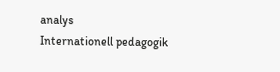analys
Internationell pedagogik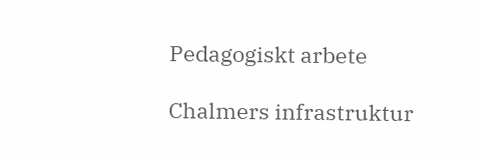Pedagogiskt arbete

Chalmers infrastruktur